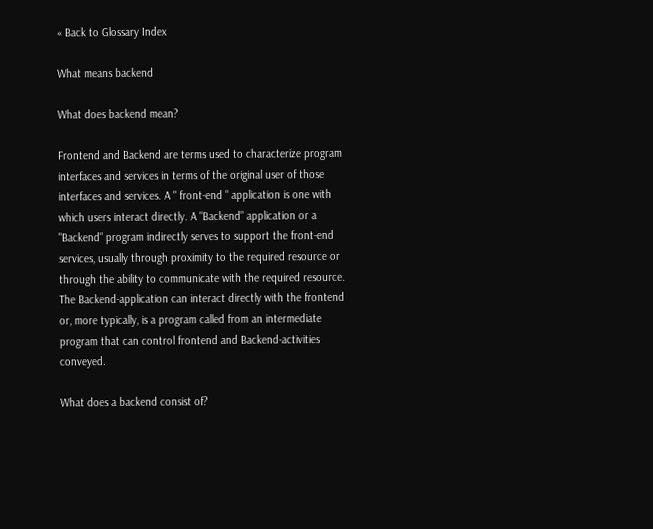« Back to Glossary Index

What means backend

What does backend mean?

Frontend and Backend are terms used to characterize program interfaces and services in terms of the original user of those interfaces and services. A " front-end " application is one with which users interact directly. A "Backend" application or a "Backend" program indirectly serves to support the front-end services, usually through proximity to the required resource or through the ability to communicate with the required resource. The Backend-application can interact directly with the frontend or, more typically, is a program called from an intermediate program that can control frontend and Backend-activities conveyed.

What does a backend consist of?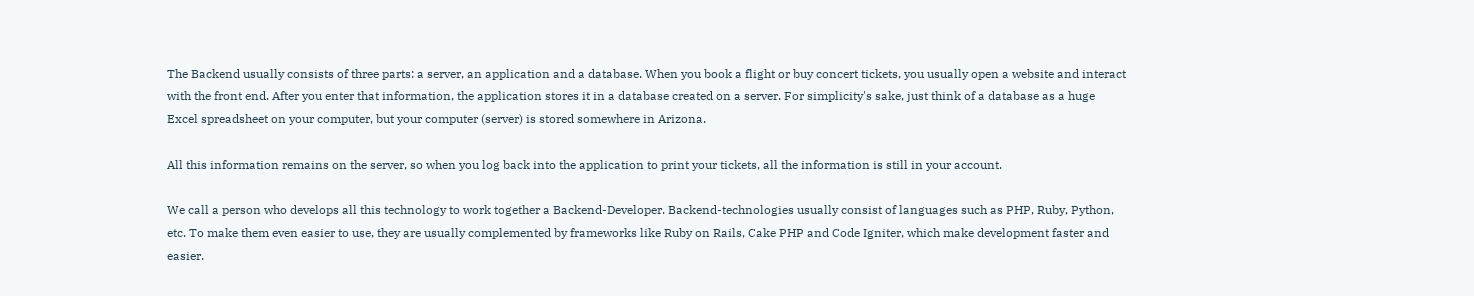The Backend usually consists of three parts: a server, an application and a database. When you book a flight or buy concert tickets, you usually open a website and interact with the front end. After you enter that information, the application stores it in a database created on a server. For simplicity's sake, just think of a database as a huge Excel spreadsheet on your computer, but your computer (server) is stored somewhere in Arizona.

All this information remains on the server, so when you log back into the application to print your tickets, all the information is still in your account.

We call a person who develops all this technology to work together a Backend-Developer. Backend-technologies usually consist of languages such as PHP, Ruby, Python, etc. To make them even easier to use, they are usually complemented by frameworks like Ruby on Rails, Cake PHP and Code Igniter, which make development faster and easier.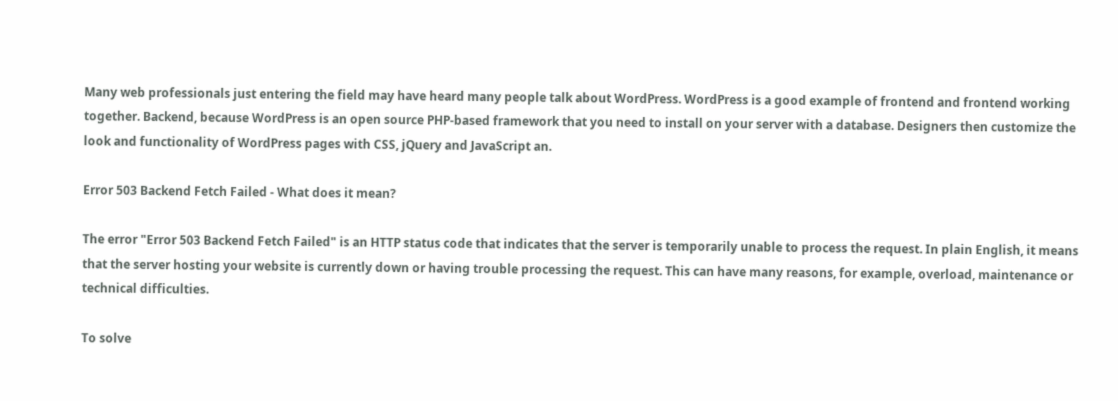Many web professionals just entering the field may have heard many people talk about WordPress. WordPress is a good example of frontend and frontend working together. Backend, because WordPress is an open source PHP-based framework that you need to install on your server with a database. Designers then customize the look and functionality of WordPress pages with CSS, jQuery and JavaScript an.

Error 503 Backend Fetch Failed - What does it mean?

The error "Error 503 Backend Fetch Failed" is an HTTP status code that indicates that the server is temporarily unable to process the request. In plain English, it means that the server hosting your website is currently down or having trouble processing the request. This can have many reasons, for example, overload, maintenance or technical difficulties.

To solve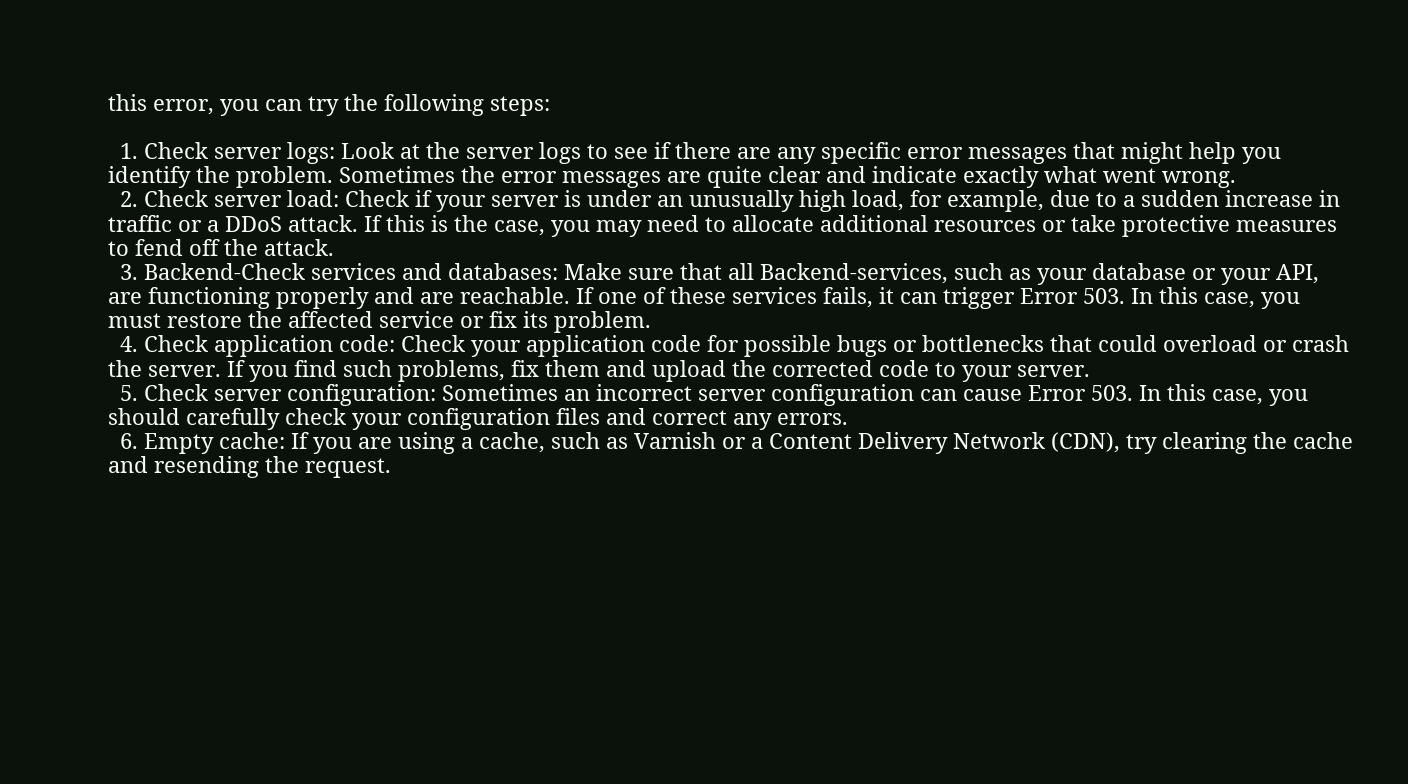this error, you can try the following steps:

  1. Check server logs: Look at the server logs to see if there are any specific error messages that might help you identify the problem. Sometimes the error messages are quite clear and indicate exactly what went wrong.
  2. Check server load: Check if your server is under an unusually high load, for example, due to a sudden increase in traffic or a DDoS attack. If this is the case, you may need to allocate additional resources or take protective measures to fend off the attack.
  3. Backend-Check services and databases: Make sure that all Backend-services, such as your database or your API, are functioning properly and are reachable. If one of these services fails, it can trigger Error 503. In this case, you must restore the affected service or fix its problem.
  4. Check application code: Check your application code for possible bugs or bottlenecks that could overload or crash the server. If you find such problems, fix them and upload the corrected code to your server.
  5. Check server configuration: Sometimes an incorrect server configuration can cause Error 503. In this case, you should carefully check your configuration files and correct any errors.
  6. Empty cache: If you are using a cache, such as Varnish or a Content Delivery Network (CDN), try clearing the cache and resending the request.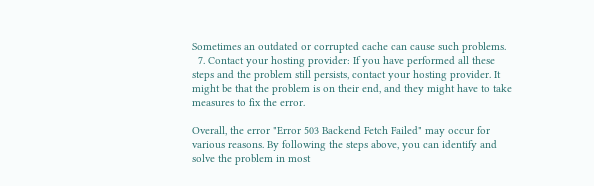Sometimes an outdated or corrupted cache can cause such problems.
  7. Contact your hosting provider: If you have performed all these steps and the problem still persists, contact your hosting provider. It might be that the problem is on their end, and they might have to take measures to fix the error.

Overall, the error "Error 503 Backend Fetch Failed" may occur for various reasons. By following the steps above, you can identify and solve the problem in most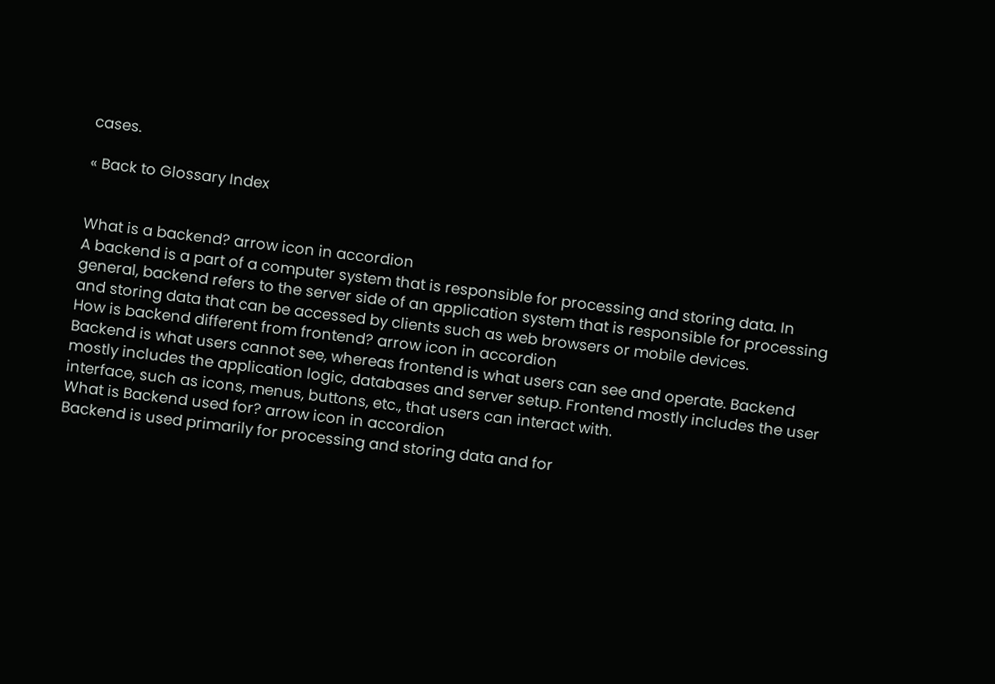cases.

« Back to Glossary Index


What is a backend? arrow icon in accordion
A backend is a part of a computer system that is responsible for processing and storing data. In general, backend refers to the server side of an application system that is responsible for processing and storing data that can be accessed by clients such as web browsers or mobile devices.
How is backend different from frontend? arrow icon in accordion
Backend is what users cannot see, whereas frontend is what users can see and operate. Backend mostly includes the application logic, databases and server setup. Frontend mostly includes the user interface, such as icons, menus, buttons, etc., that users can interact with.
What is Backend used for? arrow icon in accordion
Backend is used primarily for processing and storing data and for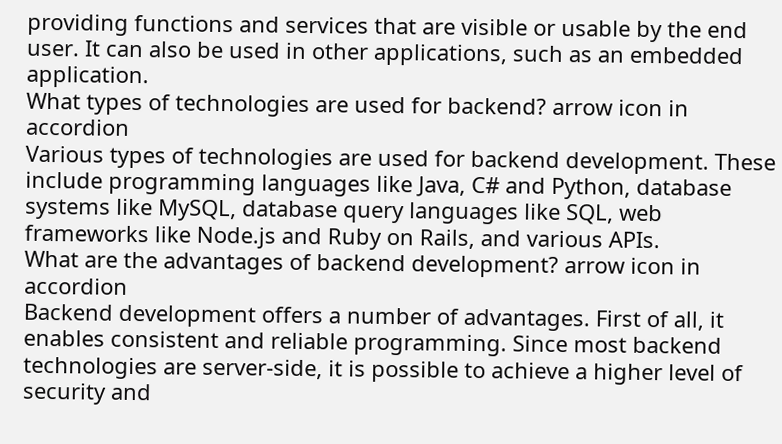providing functions and services that are visible or usable by the end user. It can also be used in other applications, such as an embedded application.
What types of technologies are used for backend? arrow icon in accordion
Various types of technologies are used for backend development. These include programming languages like Java, C# and Python, database systems like MySQL, database query languages like SQL, web frameworks like Node.js and Ruby on Rails, and various APIs.
What are the advantages of backend development? arrow icon in accordion
Backend development offers a number of advantages. First of all, it enables consistent and reliable programming. Since most backend technologies are server-side, it is possible to achieve a higher level of security and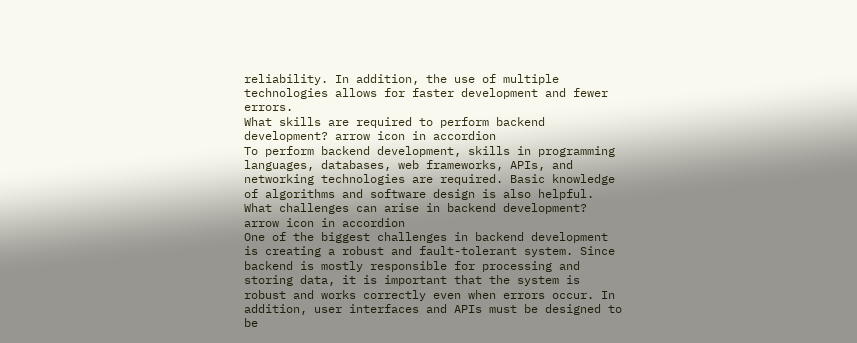reliability. In addition, the use of multiple technologies allows for faster development and fewer errors.
What skills are required to perform backend development? arrow icon in accordion
To perform backend development, skills in programming languages, databases, web frameworks, APIs, and networking technologies are required. Basic knowledge of algorithms and software design is also helpful.
What challenges can arise in backend development? arrow icon in accordion
One of the biggest challenges in backend development is creating a robust and fault-tolerant system. Since backend is mostly responsible for processing and storing data, it is important that the system is robust and works correctly even when errors occur. In addition, user interfaces and APIs must be designed to be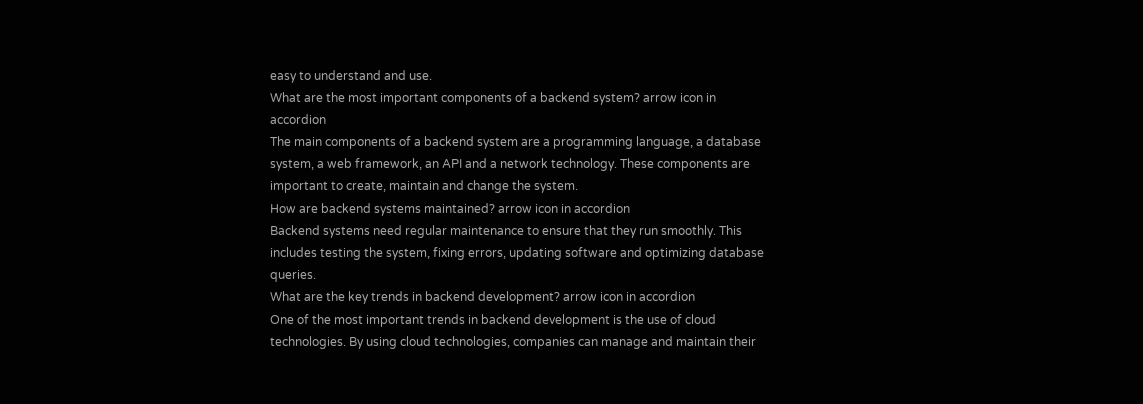easy to understand and use.
What are the most important components of a backend system? arrow icon in accordion
The main components of a backend system are a programming language, a database system, a web framework, an API and a network technology. These components are important to create, maintain and change the system.
How are backend systems maintained? arrow icon in accordion
Backend systems need regular maintenance to ensure that they run smoothly. This includes testing the system, fixing errors, updating software and optimizing database queries.
What are the key trends in backend development? arrow icon in accordion
One of the most important trends in backend development is the use of cloud technologies. By using cloud technologies, companies can manage and maintain their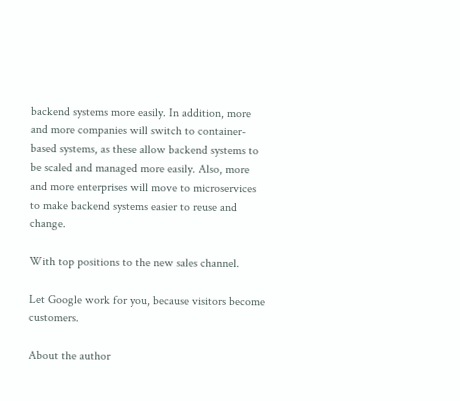backend systems more easily. In addition, more and more companies will switch to container-based systems, as these allow backend systems to be scaled and managed more easily. Also, more and more enterprises will move to microservices to make backend systems easier to reuse and change.

With top positions to the new sales channel.

Let Google work for you, because visitors become customers.

About the author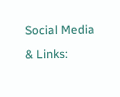Social Media & Links: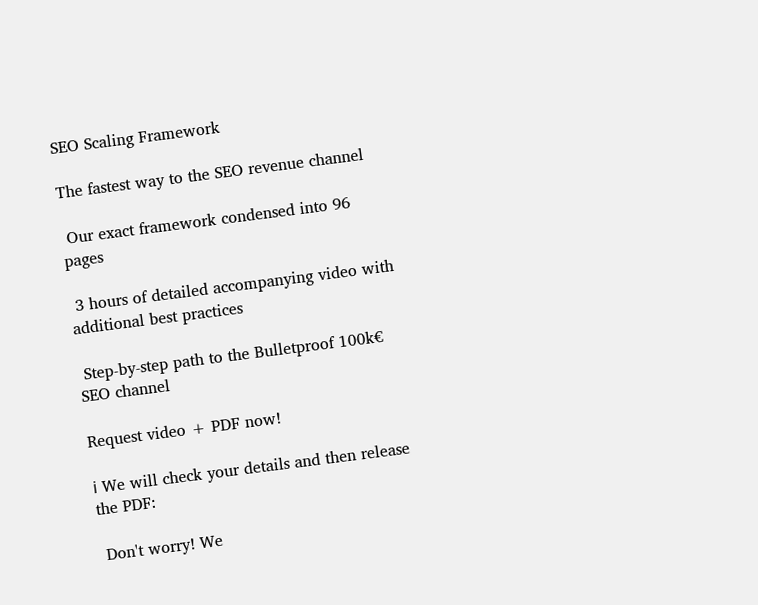SEO Scaling Framework

The fastest way to the SEO revenue channel

 Our exact framework condensed into 96 pages

 3 hours of detailed accompanying video with additional best practices

 Step-by-step path to the Bulletproof 100k€ SEO channel

Request video + PDF now!

ℹ We will check your details and then release the PDF:

 Don't worry! We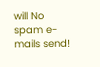will No spam e-mails send!